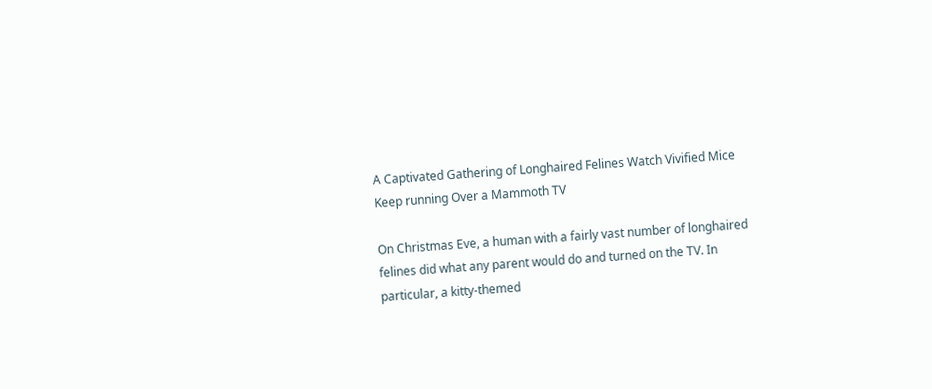A Captivated Gathering of Longhaired Felines Watch Vivified Mice Keep running Over a Mammoth TV

On Christmas Eve, a human with a fairly vast number of longhaired felines did what any parent would do and turned on the TV. In particular, a kitty-themed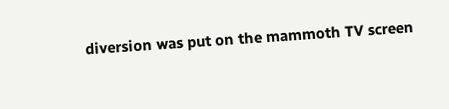diversion was put on the mammoth TV screen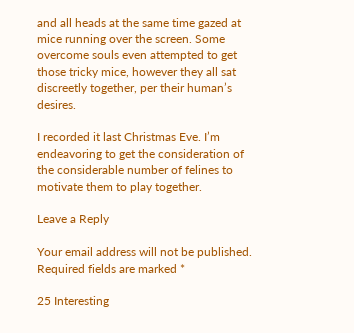and all heads at the same time gazed at mice running over the screen. Some overcome souls even attempted to get those tricky mice, however they all sat discreetly together, per their human’s desires.

I recorded it last Christmas Eve. I’m endeavoring to get the consideration of the considerable number of felines to motivate them to play together.

Leave a Reply

Your email address will not be published. Required fields are marked *

25 Interesting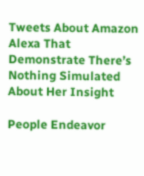Tweets About Amazon Alexa That Demonstrate There’s Nothing Simulated About Her Insight

People Endeavor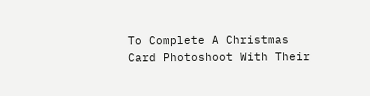To Complete A Christmas Card Photoshoot With Their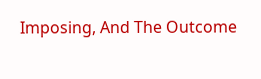Imposing, And The Outcome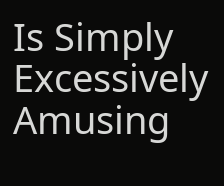Is Simply Excessively Amusing